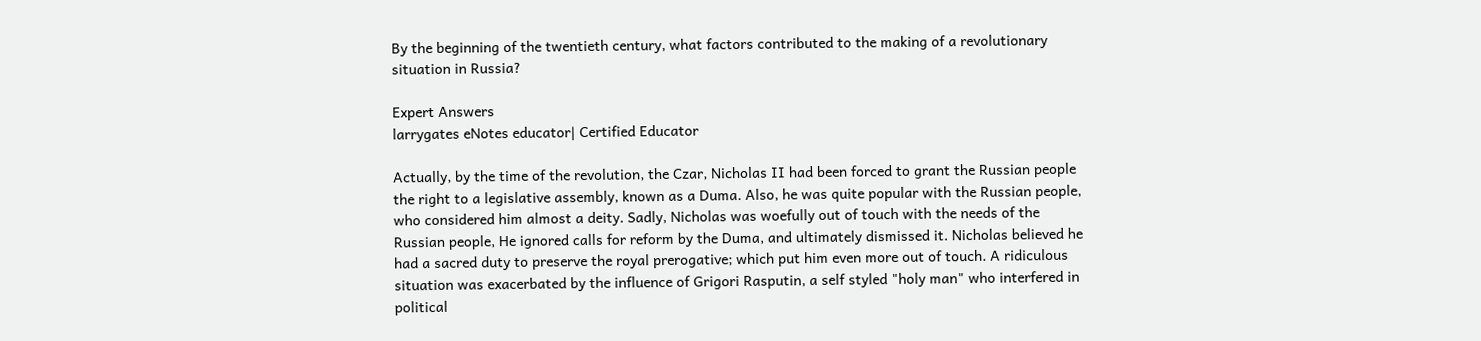By the beginning of the twentieth century, what factors contributed to the making of a revolutionary situation in Russia?

Expert Answers
larrygates eNotes educator| Certified Educator

Actually, by the time of the revolution, the Czar, Nicholas II had been forced to grant the Russian people the right to a legislative assembly, known as a Duma. Also, he was quite popular with the Russian people, who considered him almost a deity. Sadly, Nicholas was woefully out of touch with the needs of the Russian people, He ignored calls for reform by the Duma, and ultimately dismissed it. Nicholas believed he had a sacred duty to preserve the royal prerogative; which put him even more out of touch. A ridiculous situation was exacerbated by the influence of Grigori Rasputin, a self styled "holy man" who interfered in political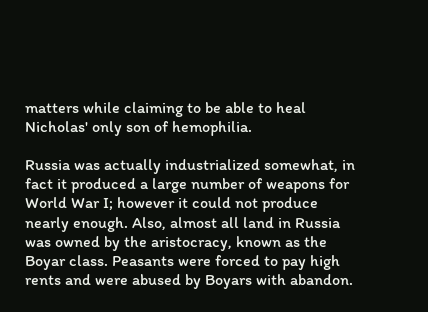matters while claiming to be able to heal Nicholas' only son of hemophilia.

Russia was actually industrialized somewhat, in fact it produced a large number of weapons for World War I; however it could not produce nearly enough. Also, almost all land in Russia was owned by the aristocracy, known as the Boyar class. Peasants were forced to pay high rents and were abused by Boyars with abandon.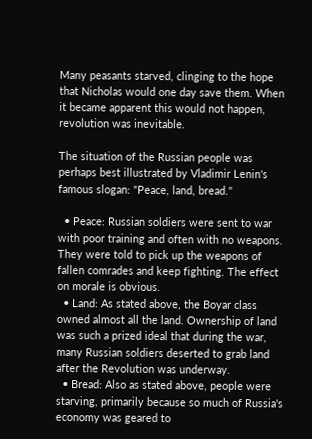Many peasants starved, clinging to the hope that Nicholas would one day save them. When it became apparent this would not happen, revolution was inevitable.

The situation of the Russian people was perhaps best illustrated by Vladimir Lenin's famous slogan: "Peace, land, bread."

  • Peace: Russian soldiers were sent to war with poor training and often with no weapons. They were told to pick up the weapons of fallen comrades and keep fighting. The effect on morale is obvious.
  • Land: As stated above, the Boyar class owned almost all the land. Ownership of land was such a prized ideal that during the war, many Russian soldiers deserted to grab land after the Revolution was underway.
  • Bread: Also as stated above, people were starving, primarily because so much of Russia's economy was geared to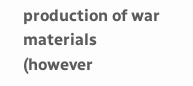production of war materials (however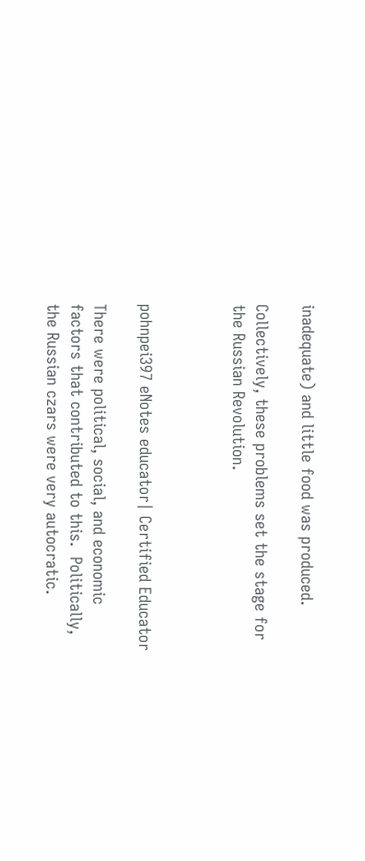inadequate) and little food was produced.

Collectively, these problems set the stage for the Russian Revolution.



pohnpei397 eNotes educator| Certified Educator

There were political, social, and economic factors that contributed to this.  Politically, the Russian czars were very autocratic.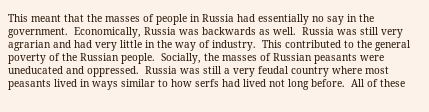This meant that the masses of people in Russia had essentially no say in the government.  Economically, Russia was backwards as well.  Russia was still very agrarian and had very little in the way of industry.  This contributed to the general poverty of the Russian people.  Socially, the masses of Russian peasants were uneducated and oppressed.  Russia was still a very feudal country where most peasants lived in ways similar to how serfs had lived not long before.  All of these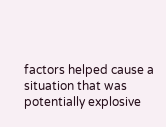factors helped cause a situation that was potentially explosive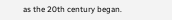as the 20th century began.